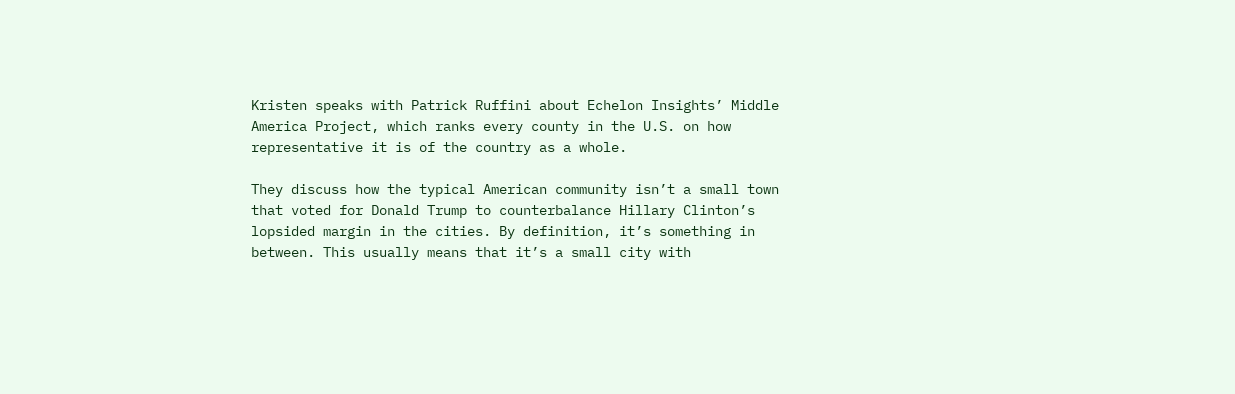Kristen speaks with Patrick Ruffini about Echelon Insights’ Middle America Project, which ranks every county in the U.S. on how representative it is of the country as a whole.

They discuss how the typical American community isn’t a small town that voted for Donald Trump to counterbalance Hillary Clinton’s lopsided margin in the cities. By definition, it’s something in between. This usually means that it’s a small city with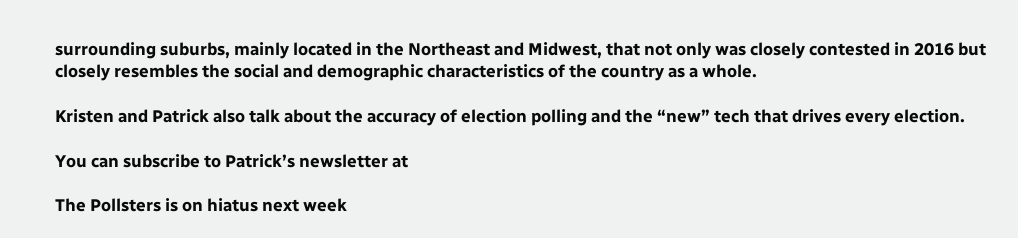surrounding suburbs, mainly located in the Northeast and Midwest, that not only was closely contested in 2016 but closely resembles the social and demographic characteristics of the country as a whole.

Kristen and Patrick also talk about the accuracy of election polling and the “new” tech that drives every election.

You can subscribe to Patrick’s newsletter at

The Pollsters is on hiatus next week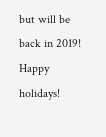but will be back in 2019! Happy holidays!